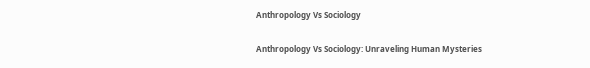Anthropology Vs Sociology

Anthropology Vs Sociology: Unraveling Human Mysteries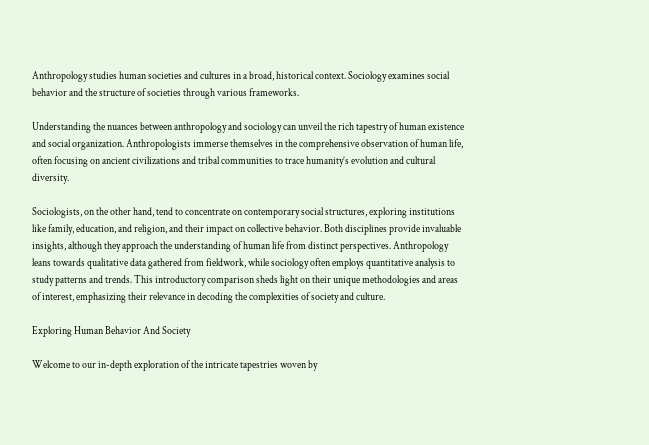Anthropology studies human societies and cultures in a broad, historical context. Sociology examines social behavior and the structure of societies through various frameworks.

Understanding the nuances between anthropology and sociology can unveil the rich tapestry of human existence and social organization. Anthropologists immerse themselves in the comprehensive observation of human life, often focusing on ancient civilizations and tribal communities to trace humanity’s evolution and cultural diversity.

Sociologists, on the other hand, tend to concentrate on contemporary social structures, exploring institutions like family, education, and religion, and their impact on collective behavior. Both disciplines provide invaluable insights, although they approach the understanding of human life from distinct perspectives. Anthropology leans towards qualitative data gathered from fieldwork, while sociology often employs quantitative analysis to study patterns and trends. This introductory comparison sheds light on their unique methodologies and areas of interest, emphasizing their relevance in decoding the complexities of society and culture.

Exploring Human Behavior And Society

Welcome to our in-depth exploration of the intricate tapestries woven by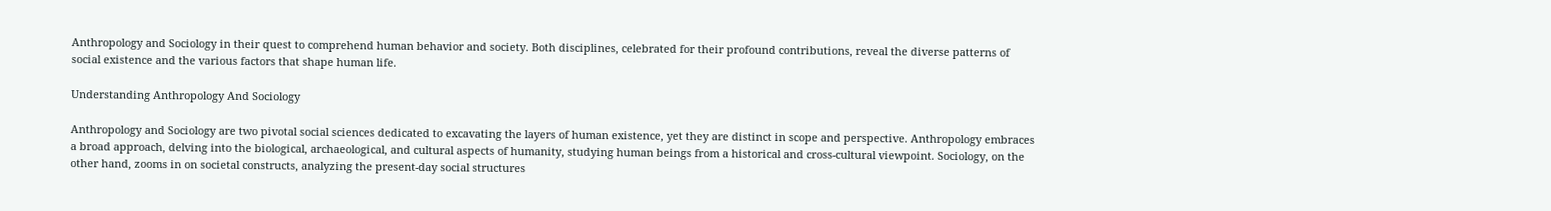Anthropology and Sociology in their quest to comprehend human behavior and society. Both disciplines, celebrated for their profound contributions, reveal the diverse patterns of social existence and the various factors that shape human life.

Understanding Anthropology And Sociology

Anthropology and Sociology are two pivotal social sciences dedicated to excavating the layers of human existence, yet they are distinct in scope and perspective. Anthropology embraces a broad approach, delving into the biological, archaeological, and cultural aspects of humanity, studying human beings from a historical and cross-cultural viewpoint. Sociology, on the other hand, zooms in on societal constructs, analyzing the present-day social structures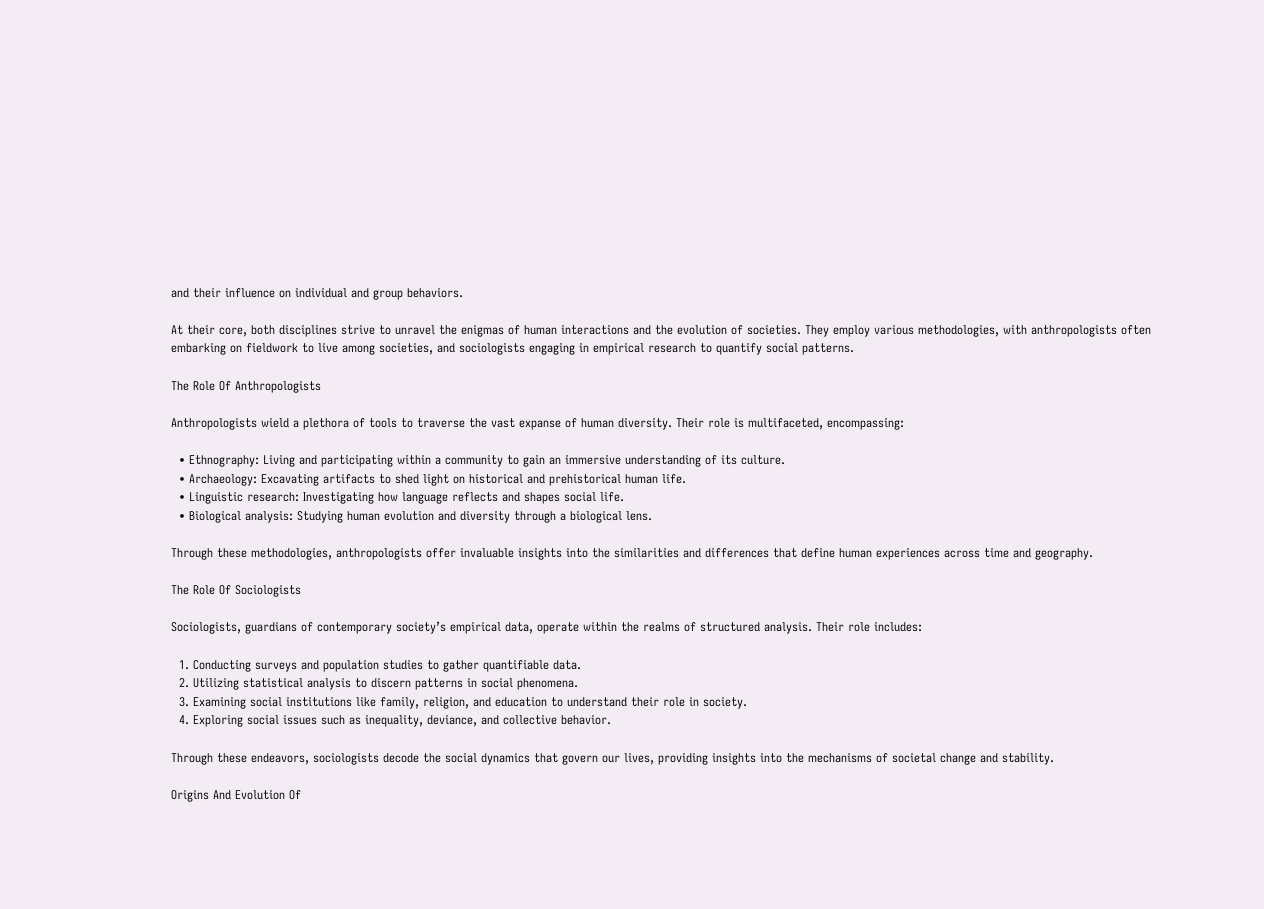and their influence on individual and group behaviors.

At their core, both disciplines strive to unravel the enigmas of human interactions and the evolution of societies. They employ various methodologies, with anthropologists often embarking on fieldwork to live among societies, and sociologists engaging in empirical research to quantify social patterns.

The Role Of Anthropologists

Anthropologists wield a plethora of tools to traverse the vast expanse of human diversity. Their role is multifaceted, encompassing:

  • Ethnography: Living and participating within a community to gain an immersive understanding of its culture.
  • Archaeology: Excavating artifacts to shed light on historical and prehistorical human life.
  • Linguistic research: Investigating how language reflects and shapes social life.
  • Biological analysis: Studying human evolution and diversity through a biological lens.

Through these methodologies, anthropologists offer invaluable insights into the similarities and differences that define human experiences across time and geography.

The Role Of Sociologists

Sociologists, guardians of contemporary society’s empirical data, operate within the realms of structured analysis. Their role includes:

  1. Conducting surveys and population studies to gather quantifiable data.
  2. Utilizing statistical analysis to discern patterns in social phenomena.
  3. Examining social institutions like family, religion, and education to understand their role in society.
  4. Exploring social issues such as inequality, deviance, and collective behavior.

Through these endeavors, sociologists decode the social dynamics that govern our lives, providing insights into the mechanisms of societal change and stability.

Origins And Evolution Of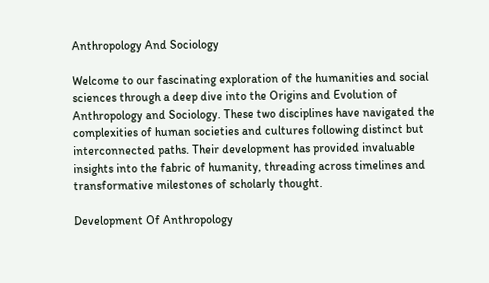Anthropology And Sociology

Welcome to our fascinating exploration of the humanities and social sciences through a deep dive into the Origins and Evolution of Anthropology and Sociology. These two disciplines have navigated the complexities of human societies and cultures following distinct but interconnected paths. Their development has provided invaluable insights into the fabric of humanity, threading across timelines and transformative milestones of scholarly thought.

Development Of Anthropology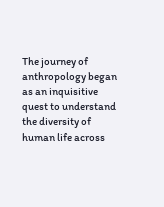The journey of anthropology began as an inquisitive quest to understand the diversity of human life across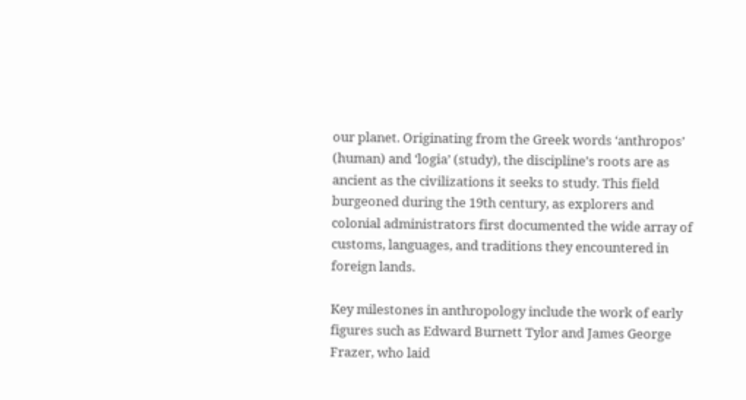our planet. Originating from the Greek words ‘anthropos’ (human) and ‘logia’ (study), the discipline’s roots are as ancient as the civilizations it seeks to study. This field burgeoned during the 19th century, as explorers and colonial administrators first documented the wide array of customs, languages, and traditions they encountered in foreign lands.

Key milestones in anthropology include the work of early figures such as Edward Burnett Tylor and James George Frazer, who laid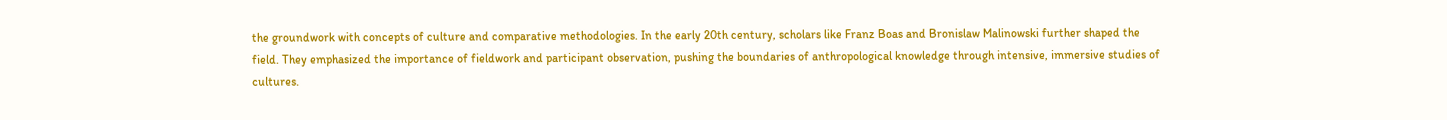the groundwork with concepts of culture and comparative methodologies. In the early 20th century, scholars like Franz Boas and Bronislaw Malinowski further shaped the field. They emphasized the importance of fieldwork and participant observation, pushing the boundaries of anthropological knowledge through intensive, immersive studies of cultures.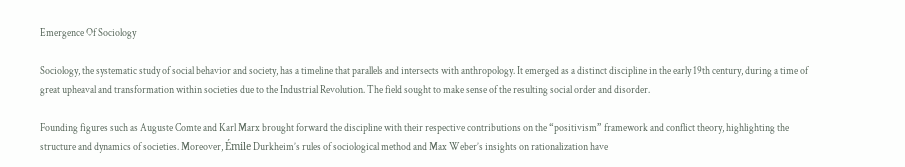Emergence Of Sociology

Sociology, the systematic study of social behavior and society, has a timeline that parallels and intersects with anthropology. It emerged as a distinct discipline in the early 19th century, during a time of great upheaval and transformation within societies due to the Industrial Revolution. The field sought to make sense of the resulting social order and disorder.

Founding figures such as Auguste Comte and Karl Marx brought forward the discipline with their respective contributions on the “positivism” framework and conflict theory, highlighting the structure and dynamics of societies. Moreover, Émile Durkheim’s rules of sociological method and Max Weber’s insights on rationalization have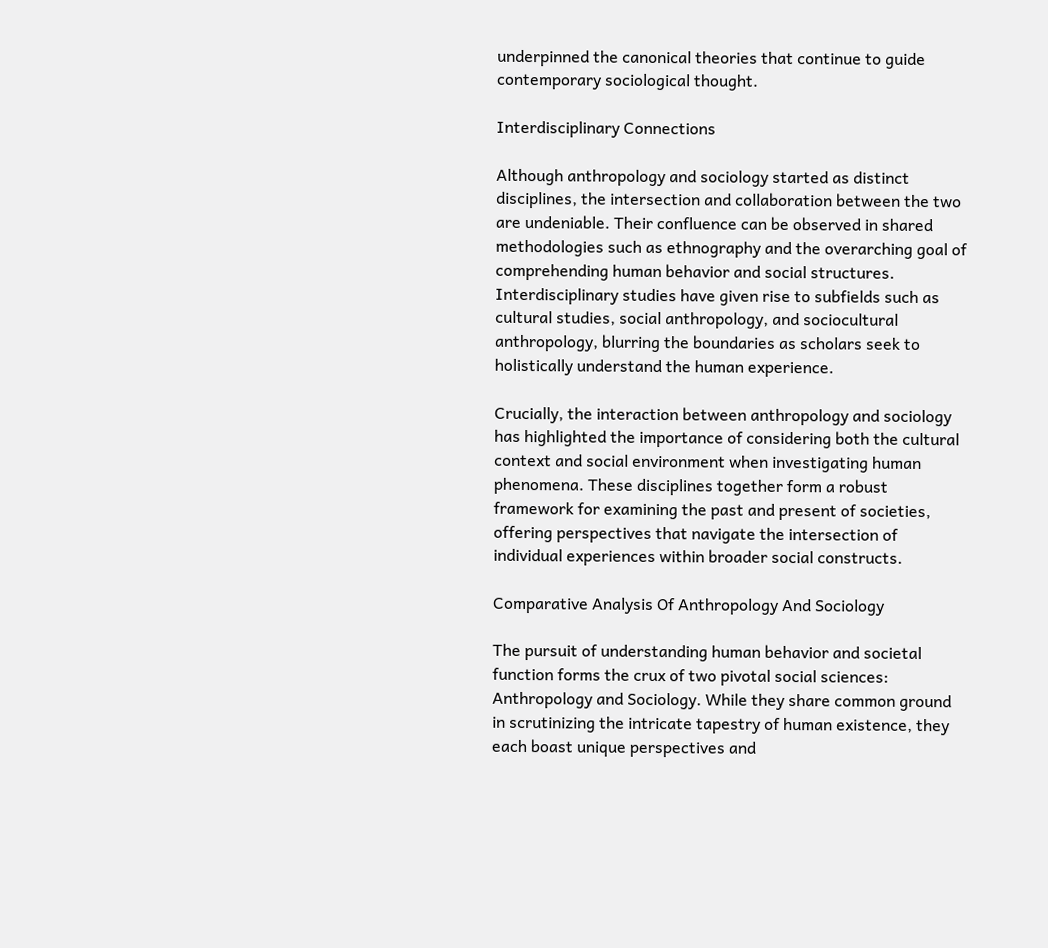underpinned the canonical theories that continue to guide contemporary sociological thought.

Interdisciplinary Connections

Although anthropology and sociology started as distinct disciplines, the intersection and collaboration between the two are undeniable. Their confluence can be observed in shared methodologies such as ethnography and the overarching goal of comprehending human behavior and social structures. Interdisciplinary studies have given rise to subfields such as cultural studies, social anthropology, and sociocultural anthropology, blurring the boundaries as scholars seek to holistically understand the human experience.

Crucially, the interaction between anthropology and sociology has highlighted the importance of considering both the cultural context and social environment when investigating human phenomena. These disciplines together form a robust framework for examining the past and present of societies, offering perspectives that navigate the intersection of individual experiences within broader social constructs.

Comparative Analysis Of Anthropology And Sociology

The pursuit of understanding human behavior and societal function forms the crux of two pivotal social sciences: Anthropology and Sociology. While they share common ground in scrutinizing the intricate tapestry of human existence, they each boast unique perspectives and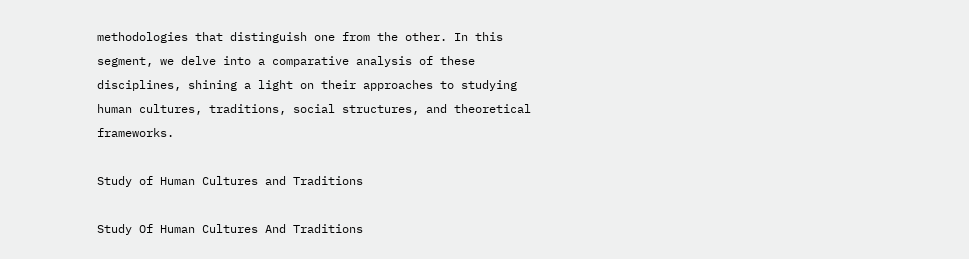methodologies that distinguish one from the other. In this segment, we delve into a comparative analysis of these disciplines, shining a light on their approaches to studying human cultures, traditions, social structures, and theoretical frameworks.

Study of Human Cultures and Traditions

Study Of Human Cultures And Traditions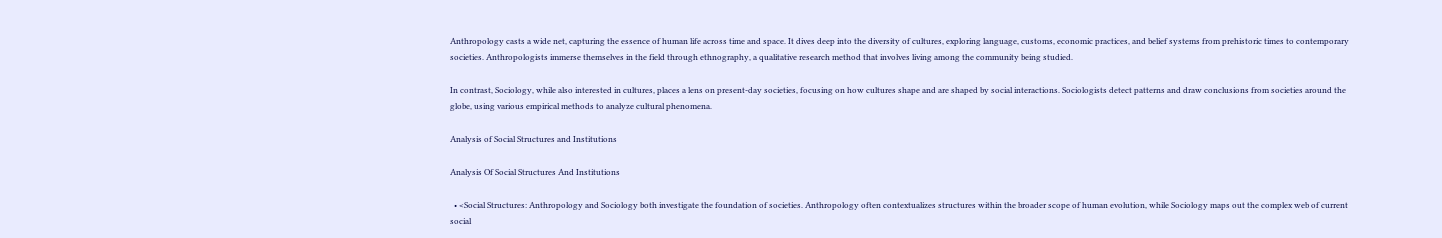Anthropology casts a wide net, capturing the essence of human life across time and space. It dives deep into the diversity of cultures, exploring language, customs, economic practices, and belief systems from prehistoric times to contemporary societies. Anthropologists immerse themselves in the field through ethnography, a qualitative research method that involves living among the community being studied.

In contrast, Sociology, while also interested in cultures, places a lens on present-day societies, focusing on how cultures shape and are shaped by social interactions. Sociologists detect patterns and draw conclusions from societies around the globe, using various empirical methods to analyze cultural phenomena.

Analysis of Social Structures and Institutions

Analysis Of Social Structures And Institutions

  • <Social Structures: Anthropology and Sociology both investigate the foundation of societies. Anthropology often contextualizes structures within the broader scope of human evolution, while Sociology maps out the complex web of current social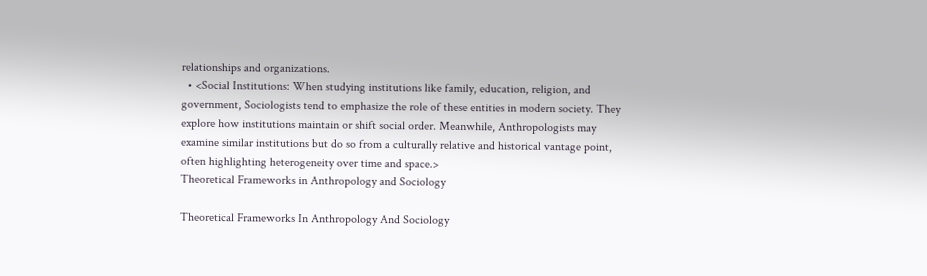relationships and organizations.
  • <Social Institutions: When studying institutions like family, education, religion, and government, Sociologists tend to emphasize the role of these entities in modern society. They explore how institutions maintain or shift social order. Meanwhile, Anthropologists may examine similar institutions but do so from a culturally relative and historical vantage point, often highlighting heterogeneity over time and space.>
Theoretical Frameworks in Anthropology and Sociology

Theoretical Frameworks In Anthropology And Sociology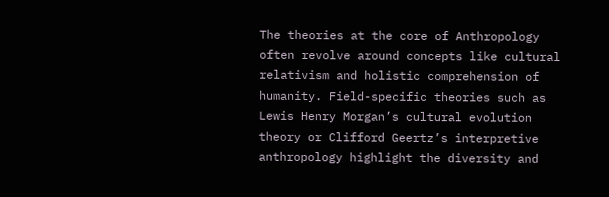The theories at the core of Anthropology often revolve around concepts like cultural relativism and holistic comprehension of humanity. Field-specific theories such as Lewis Henry Morgan’s cultural evolution theory or Clifford Geertz’s interpretive anthropology highlight the diversity and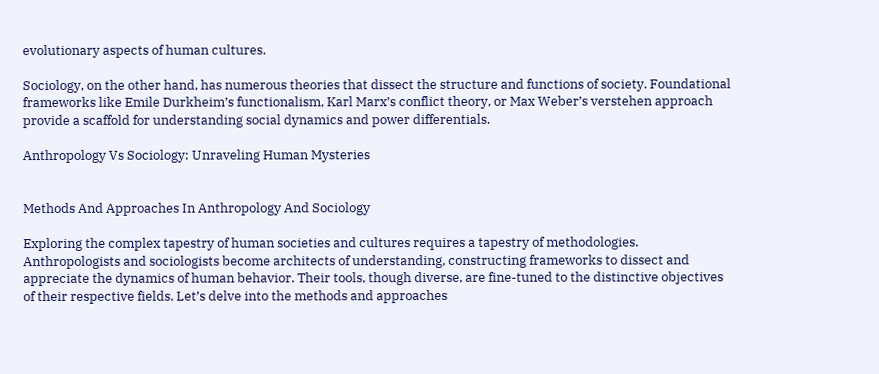evolutionary aspects of human cultures.

Sociology, on the other hand, has numerous theories that dissect the structure and functions of society. Foundational frameworks like Emile Durkheim’s functionalism, Karl Marx’s conflict theory, or Max Weber’s verstehen approach provide a scaffold for understanding social dynamics and power differentials.

Anthropology Vs Sociology: Unraveling Human Mysteries


Methods And Approaches In Anthropology And Sociology

Exploring the complex tapestry of human societies and cultures requires a tapestry of methodologies. Anthropologists and sociologists become architects of understanding, constructing frameworks to dissect and appreciate the dynamics of human behavior. Their tools, though diverse, are fine-tuned to the distinctive objectives of their respective fields. Let’s delve into the methods and approaches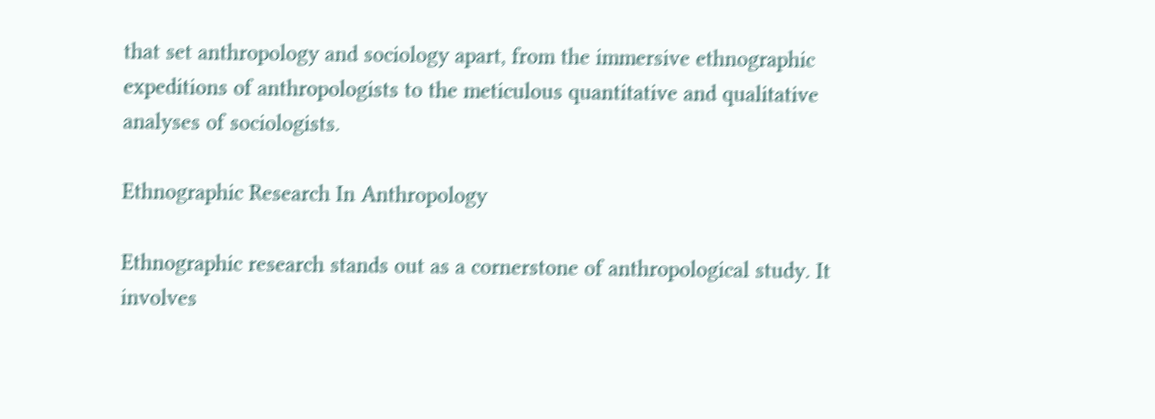that set anthropology and sociology apart, from the immersive ethnographic expeditions of anthropologists to the meticulous quantitative and qualitative analyses of sociologists.

Ethnographic Research In Anthropology

Ethnographic research stands out as a cornerstone of anthropological study. It involves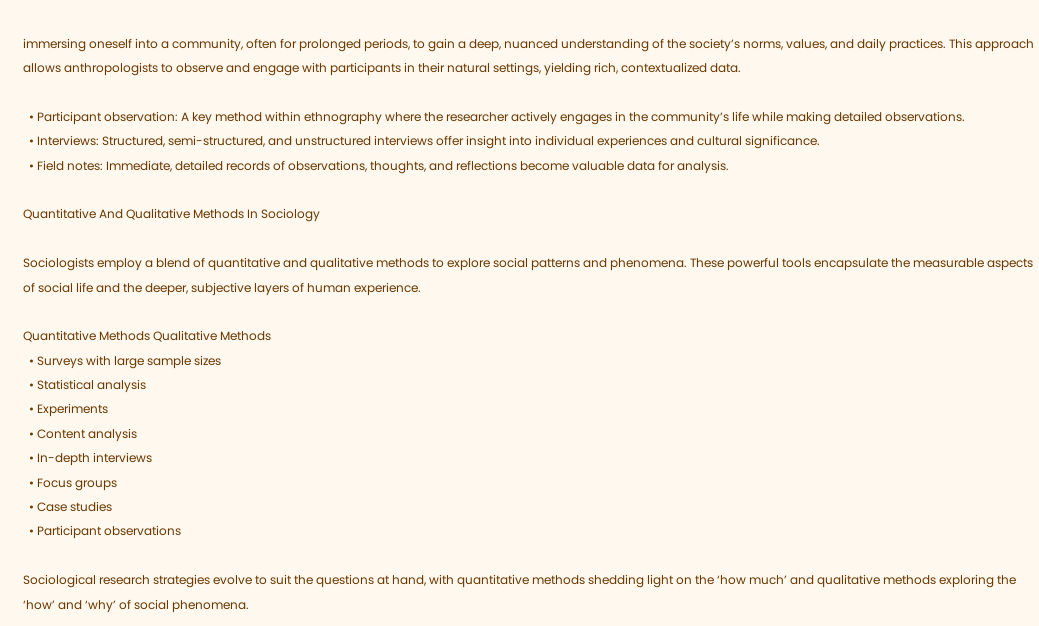immersing oneself into a community, often for prolonged periods, to gain a deep, nuanced understanding of the society’s norms, values, and daily practices. This approach allows anthropologists to observe and engage with participants in their natural settings, yielding rich, contextualized data.

  • Participant observation: A key method within ethnography where the researcher actively engages in the community’s life while making detailed observations.
  • Interviews: Structured, semi-structured, and unstructured interviews offer insight into individual experiences and cultural significance.
  • Field notes: Immediate, detailed records of observations, thoughts, and reflections become valuable data for analysis.

Quantitative And Qualitative Methods In Sociology

Sociologists employ a blend of quantitative and qualitative methods to explore social patterns and phenomena. These powerful tools encapsulate the measurable aspects of social life and the deeper, subjective layers of human experience.

Quantitative Methods Qualitative Methods
  • Surveys with large sample sizes
  • Statistical analysis
  • Experiments
  • Content analysis
  • In-depth interviews
  • Focus groups
  • Case studies
  • Participant observations

Sociological research strategies evolve to suit the questions at hand, with quantitative methods shedding light on the ‘how much’ and qualitative methods exploring the ‘how’ and ‘why’ of social phenomena.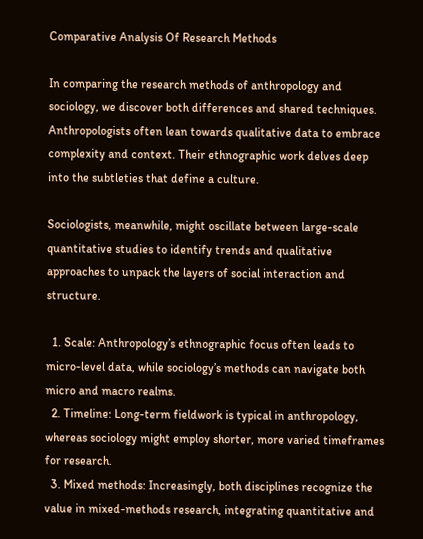Comparative Analysis Of Research Methods

In comparing the research methods of anthropology and sociology, we discover both differences and shared techniques. Anthropologists often lean towards qualitative data to embrace complexity and context. Their ethnographic work delves deep into the subtleties that define a culture.

Sociologists, meanwhile, might oscillate between large-scale quantitative studies to identify trends and qualitative approaches to unpack the layers of social interaction and structure.

  1. Scale: Anthropology’s ethnographic focus often leads to micro-level data, while sociology’s methods can navigate both micro and macro realms.
  2. Timeline: Long-term fieldwork is typical in anthropology, whereas sociology might employ shorter, more varied timeframes for research.
  3. Mixed methods: Increasingly, both disciplines recognize the value in mixed-methods research, integrating quantitative and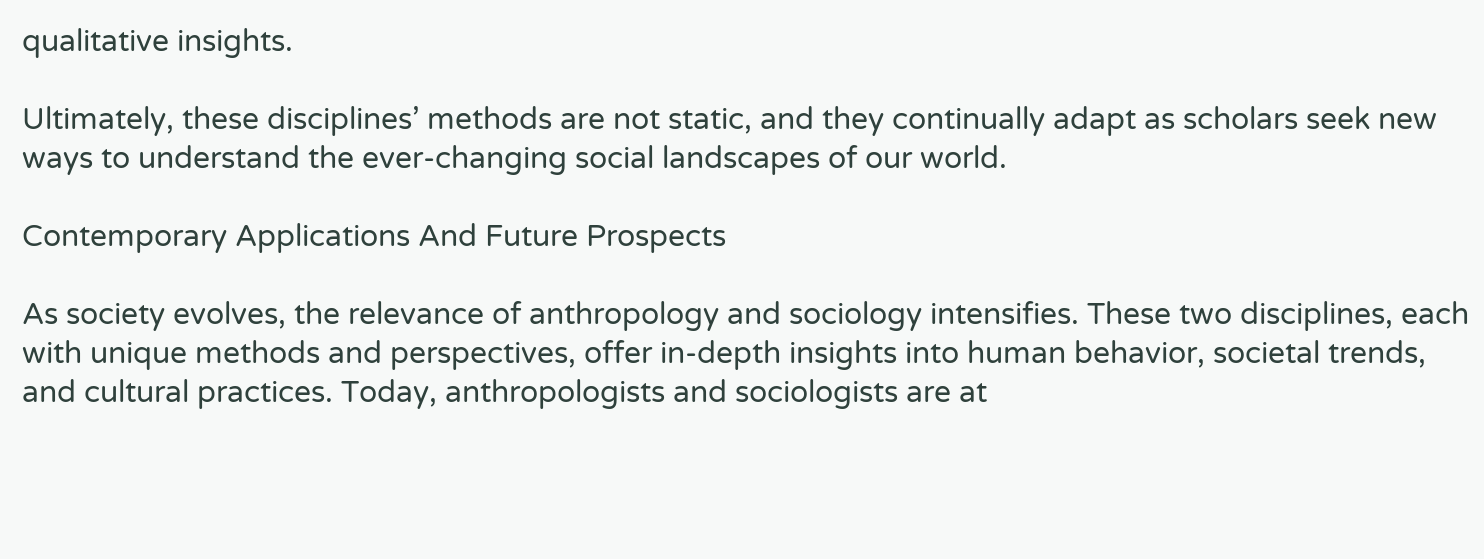qualitative insights.

Ultimately, these disciplines’ methods are not static, and they continually adapt as scholars seek new ways to understand the ever-changing social landscapes of our world.

Contemporary Applications And Future Prospects

As society evolves, the relevance of anthropology and sociology intensifies. These two disciplines, each with unique methods and perspectives, offer in-depth insights into human behavior, societal trends, and cultural practices. Today, anthropologists and sociologists are at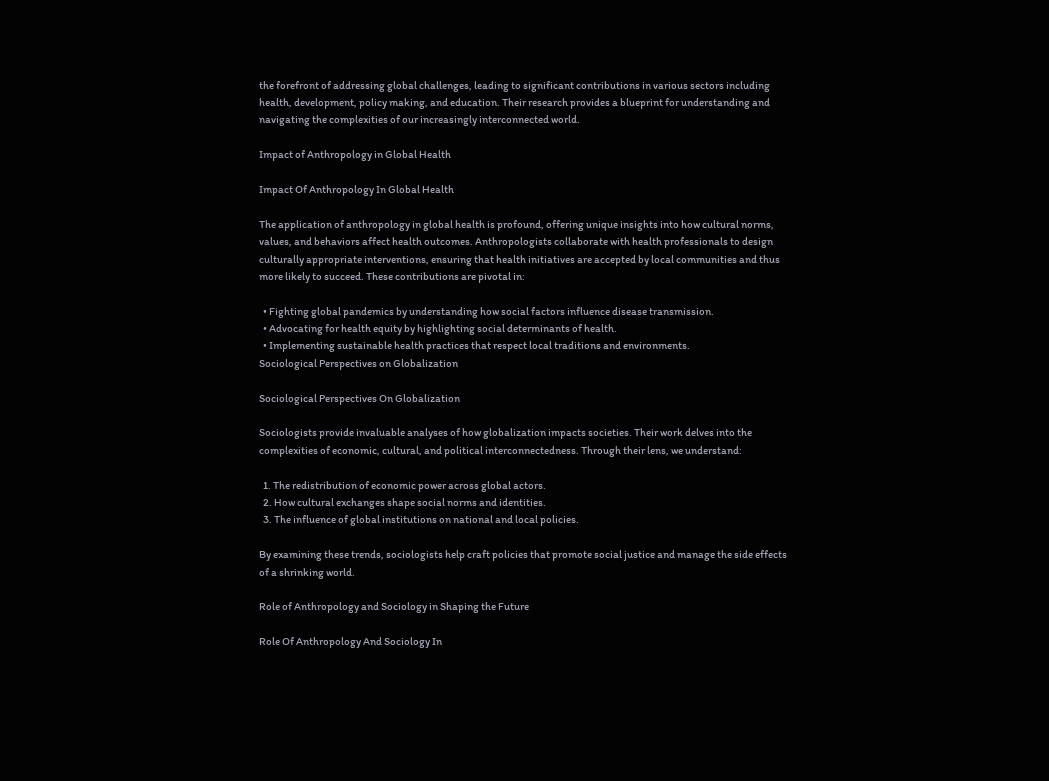the forefront of addressing global challenges, leading to significant contributions in various sectors including health, development, policy making, and education. Their research provides a blueprint for understanding and navigating the complexities of our increasingly interconnected world.

Impact of Anthropology in Global Health

Impact Of Anthropology In Global Health

The application of anthropology in global health is profound, offering unique insights into how cultural norms, values, and behaviors affect health outcomes. Anthropologists collaborate with health professionals to design culturally appropriate interventions, ensuring that health initiatives are accepted by local communities and thus more likely to succeed. These contributions are pivotal in:

  • Fighting global pandemics by understanding how social factors influence disease transmission.
  • Advocating for health equity by highlighting social determinants of health.
  • Implementing sustainable health practices that respect local traditions and environments.
Sociological Perspectives on Globalization

Sociological Perspectives On Globalization

Sociologists provide invaluable analyses of how globalization impacts societies. Their work delves into the complexities of economic, cultural, and political interconnectedness. Through their lens, we understand:

  1. The redistribution of economic power across global actors.
  2. How cultural exchanges shape social norms and identities.
  3. The influence of global institutions on national and local policies.

By examining these trends, sociologists help craft policies that promote social justice and manage the side effects of a shrinking world.

Role of Anthropology and Sociology in Shaping the Future

Role Of Anthropology And Sociology In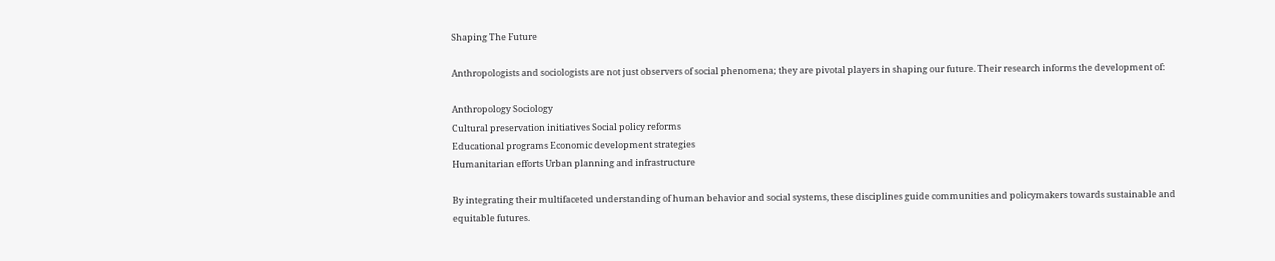Shaping The Future

Anthropologists and sociologists are not just observers of social phenomena; they are pivotal players in shaping our future. Their research informs the development of:

Anthropology Sociology
Cultural preservation initiatives Social policy reforms
Educational programs Economic development strategies
Humanitarian efforts Urban planning and infrastructure

By integrating their multifaceted understanding of human behavior and social systems, these disciplines guide communities and policymakers towards sustainable and equitable futures.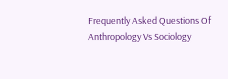Frequently Asked Questions Of Anthropology Vs Sociology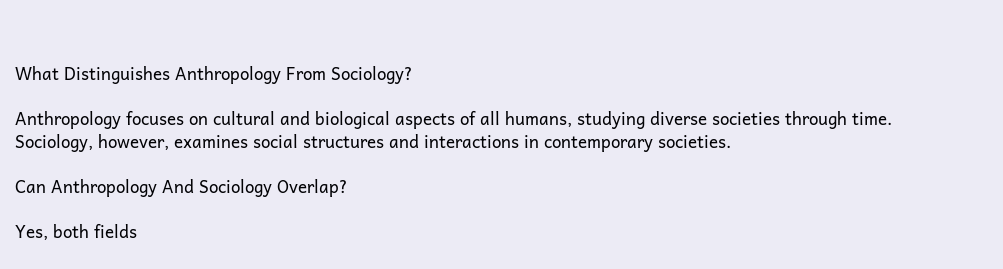What Distinguishes Anthropology From Sociology?

Anthropology focuses on cultural and biological aspects of all humans, studying diverse societies through time. Sociology, however, examines social structures and interactions in contemporary societies.

Can Anthropology And Sociology Overlap?

Yes, both fields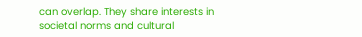can overlap. They share interests in societal norms and cultural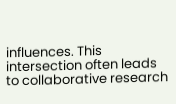influences. This intersection often leads to collaborative research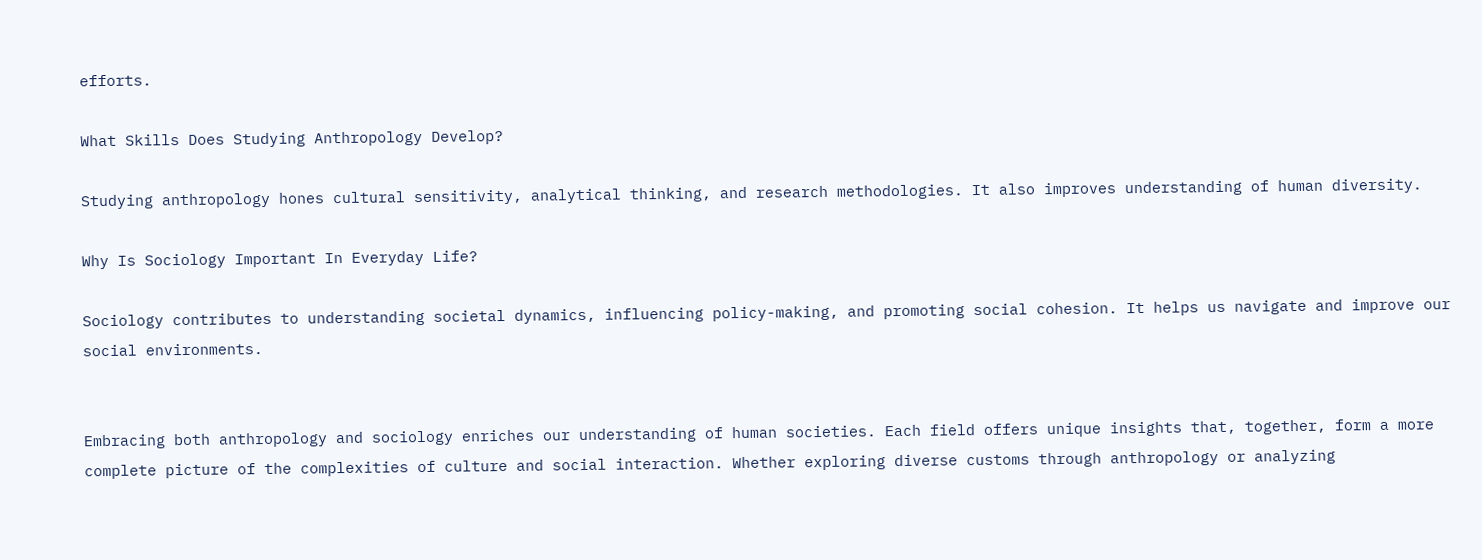efforts.

What Skills Does Studying Anthropology Develop?

Studying anthropology hones cultural sensitivity, analytical thinking, and research methodologies. It also improves understanding of human diversity.

Why Is Sociology Important In Everyday Life?

Sociology contributes to understanding societal dynamics, influencing policy-making, and promoting social cohesion. It helps us navigate and improve our social environments.


Embracing both anthropology and sociology enriches our understanding of human societies. Each field offers unique insights that, together, form a more complete picture of the complexities of culture and social interaction. Whether exploring diverse customs through anthropology or analyzing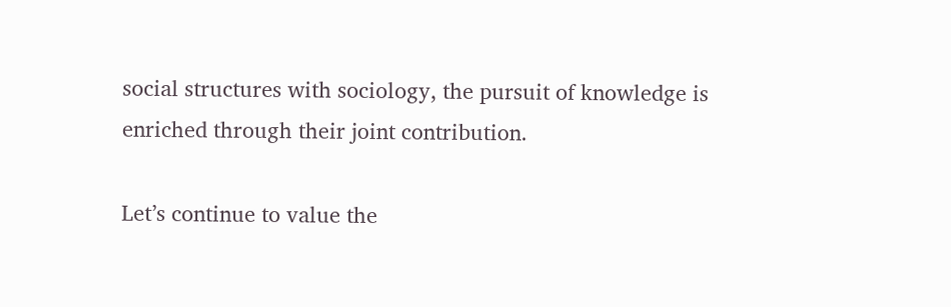social structures with sociology, the pursuit of knowledge is enriched through their joint contribution.

Let’s continue to value the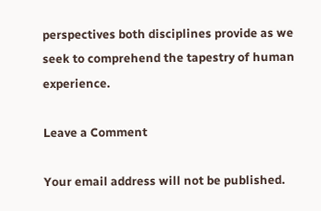perspectives both disciplines provide as we seek to comprehend the tapestry of human experience.

Leave a Comment

Your email address will not be published.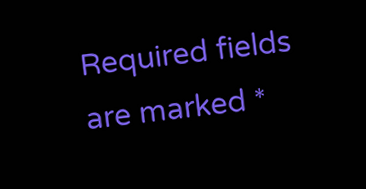Required fields are marked *